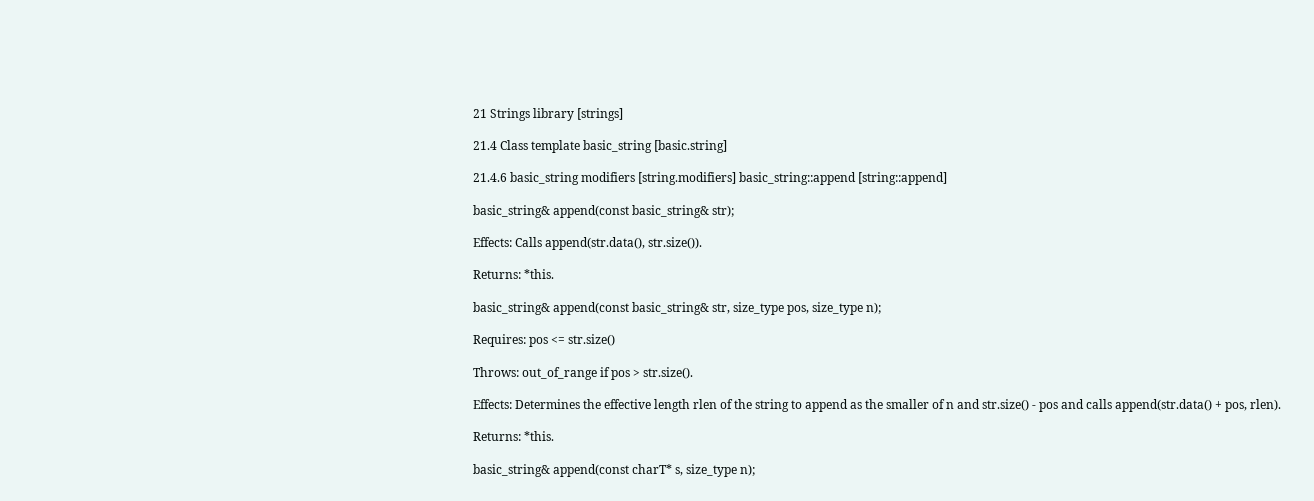21 Strings library [strings]

21.4 Class template basic_string [basic.string]

21.4.6 basic_string modifiers [string.modifiers] basic_string::append [string::append]

basic_string& append(const basic_string& str);

Effects: Calls append(str.data(), str.size()).

Returns: *this.

basic_string& append(const basic_string& str, size_type pos, size_type n);

Requires: pos <= str.size()

Throws: out_of_range if pos > str.size().

Effects: Determines the effective length rlen of the string to append as the smaller of n and str.size() - pos and calls append(str.data() + pos, rlen).

Returns: *this.

basic_string& append(const charT* s, size_type n);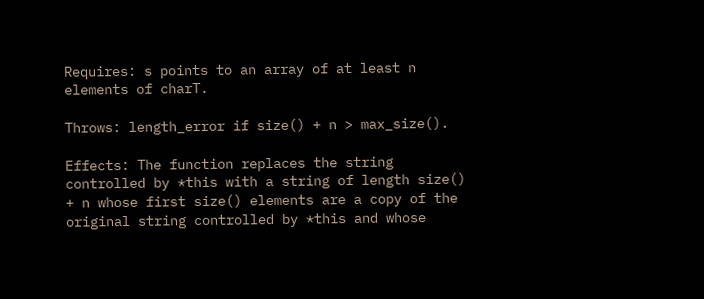Requires: s points to an array of at least n elements of charT.

Throws: length_error if size() + n > max_size().

Effects: The function replaces the string controlled by *this with a string of length size() + n whose first size() elements are a copy of the original string controlled by *this and whose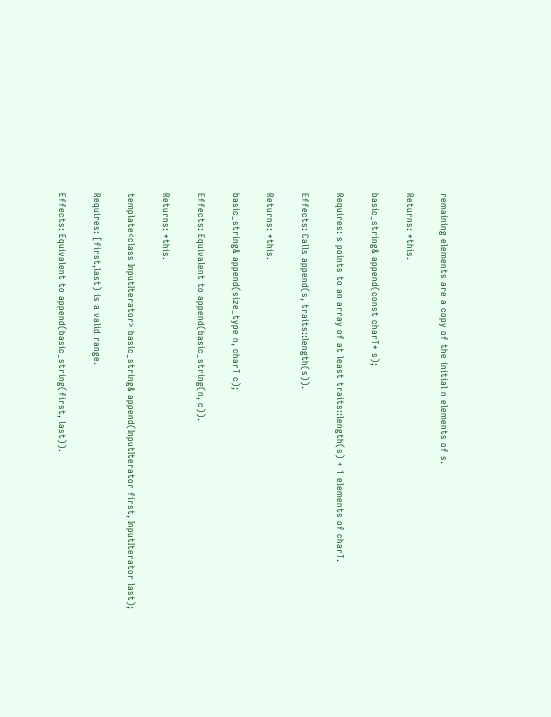remaining elements are a copy of the initial n elements of s.

Returns: *this.

basic_string& append(const charT* s);

Requires: s points to an array of at least traits::length(s) + 1 elements of charT.

Effects: Calls append(s, traits::length(s)).

Returns: *this.

basic_string& append(size_type n, charT c);

Effects: Equivalent to append(basic_string(n, c)).

Returns: *this.

template<class InputIterator> basic_string& append(InputIterator first, InputIterator last);

Requires: [first,last) is a valid range.

Effects: Equivalent to append(basic_string(first, last)).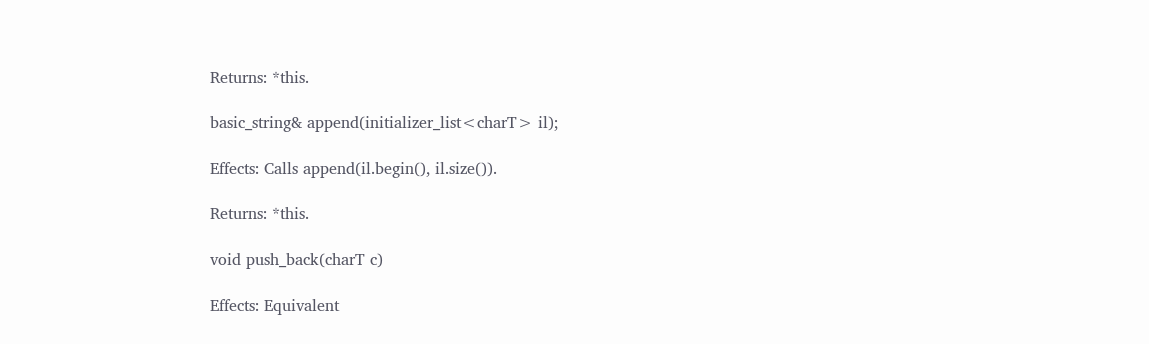Returns: *this.

basic_string& append(initializer_list<charT> il);

Effects: Calls append(il.begin(), il.size()).

Returns: *this.

void push_back(charT c)

Effects: Equivalent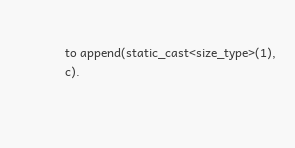to append(static_cast<size_type>(1), c).